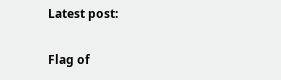Latest post:

Flag of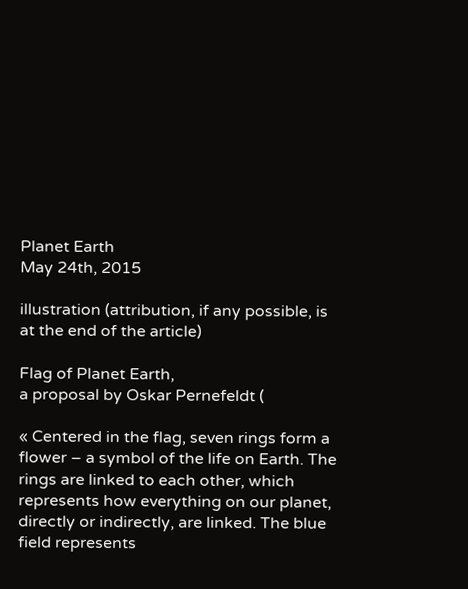Planet Earth
May 24th, 2015

illustration (attribution, if any possible, is at the end of the article)

Flag of Planet Earth,
a proposal by Oskar Pernefeldt (

« Centered in the flag, seven rings form a flower – a symbol of the life on Earth. The rings are linked to each other, which represents how everything on our planet, directly or indirectly, are linked. The blue field represents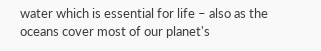water which is essential for life – also as the oceans cover most of our planet's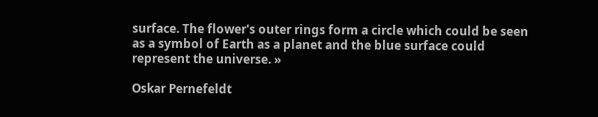surface. The flower's outer rings form a circle which could be seen as a symbol of Earth as a planet and the blue surface could represent the universe. »

Oskar Pernefeldt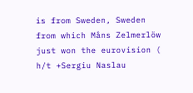is from Sweden, Sweden from which Måns Zelmerlöw just won the eurovision (
h/t +Sergiu Naslau